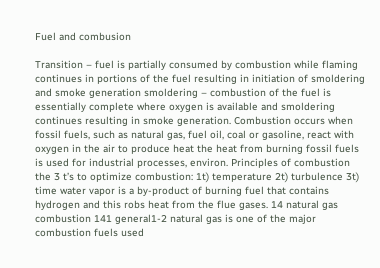Fuel and combusion

Transition – fuel is partially consumed by combustion while flaming continues in portions of the fuel resulting in initiation of smoldering and smoke generation smoldering – combustion of the fuel is essentially complete where oxygen is available and smoldering continues resulting in smoke generation. Combustion occurs when fossil fuels, such as natural gas, fuel oil, coal or gasoline, react with oxygen in the air to produce heat the heat from burning fossil fuels is used for industrial processes, environ. Principles of combustion the 3 t’s to optimize combustion: 1t) temperature 2t) turbulence 3t) time water vapor is a by-product of burning fuel that contains hydrogen and this robs heat from the flue gases. 14 natural gas combustion 141 general1-2 natural gas is one of the major combustion fuels used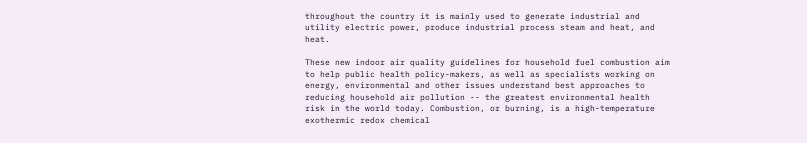throughout the country it is mainly used to generate industrial and utility electric power, produce industrial process steam and heat, and heat.

These new indoor air quality guidelines for household fuel combustion aim to help public health policy-makers, as well as specialists working on energy, environmental and other issues understand best approaches to reducing household air pollution -- the greatest environmental health risk in the world today. Combustion, or burning, is a high-temperature exothermic redox chemical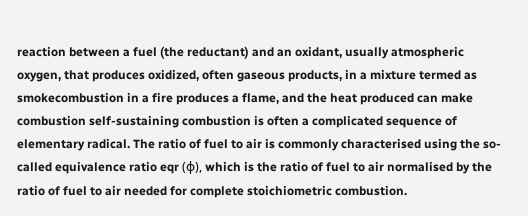reaction between a fuel (the reductant) and an oxidant, usually atmospheric oxygen, that produces oxidized, often gaseous products, in a mixture termed as smokecombustion in a fire produces a flame, and the heat produced can make combustion self-sustaining combustion is often a complicated sequence of elementary radical. The ratio of fuel to air is commonly characterised using the so-called equivalence ratio eqr (φ), which is the ratio of fuel to air normalised by the ratio of fuel to air needed for complete stoichiometric combustion.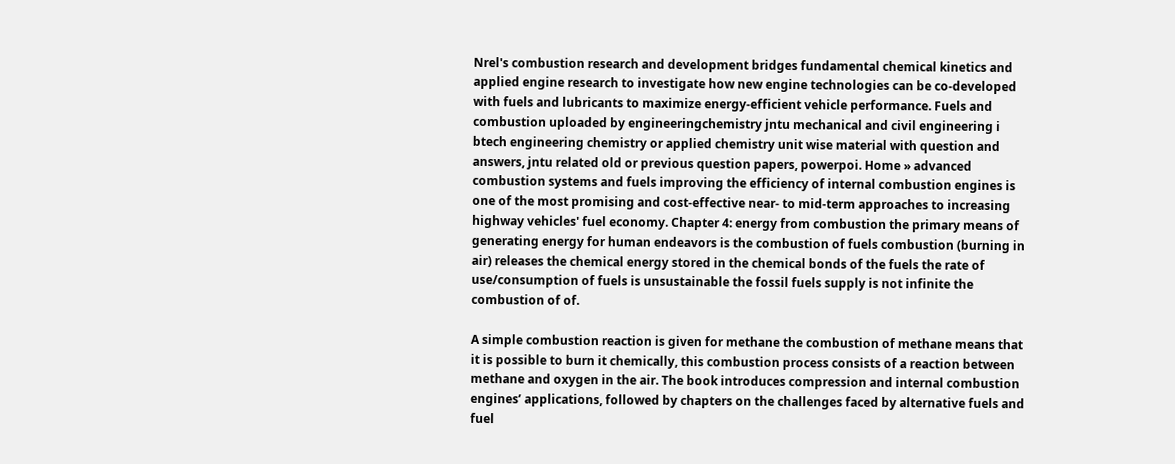Nrel's combustion research and development bridges fundamental chemical kinetics and applied engine research to investigate how new engine technologies can be co-developed with fuels and lubricants to maximize energy-efficient vehicle performance. Fuels and combustion uploaded by engineeringchemistry jntu mechanical and civil engineering i btech engineering chemistry or applied chemistry unit wise material with question and answers, jntu related old or previous question papers, powerpoi. Home » advanced combustion systems and fuels improving the efficiency of internal combustion engines is one of the most promising and cost-effective near- to mid-term approaches to increasing highway vehicles' fuel economy. Chapter 4: energy from combustion the primary means of generating energy for human endeavors is the combustion of fuels combustion (burning in air) releases the chemical energy stored in the chemical bonds of the fuels the rate of use/consumption of fuels is unsustainable the fossil fuels supply is not infinite the combustion of of.

A simple combustion reaction is given for methane the combustion of methane means that it is possible to burn it chemically, this combustion process consists of a reaction between methane and oxygen in the air. The book introduces compression and internal combustion engines’ applications, followed by chapters on the challenges faced by alternative fuels and fuel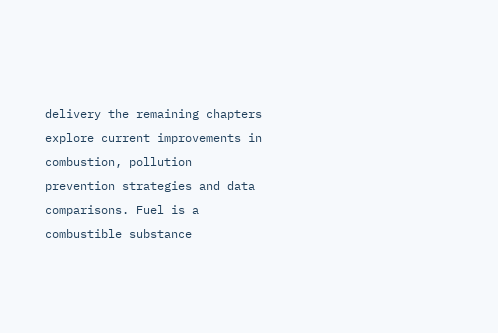delivery the remaining chapters explore current improvements in combustion, pollution prevention strategies and data comparisons. Fuel is a combustible substance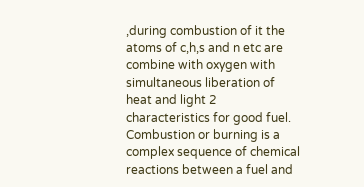,during combustion of it the atoms of c,h,s and n etc are combine with oxygen with simultaneous liberation of heat and light 2 characteristics for good fuel. Combustion or burning is a complex sequence of chemical reactions between a fuel and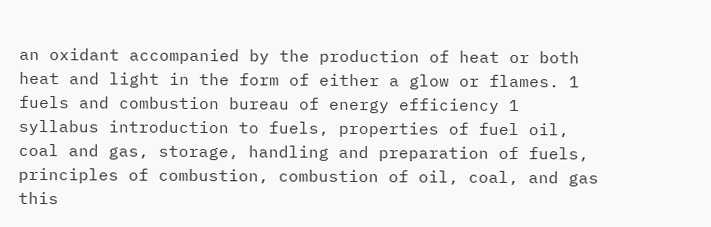an oxidant accompanied by the production of heat or both heat and light in the form of either a glow or flames. 1 fuels and combustion bureau of energy efficiency 1 syllabus introduction to fuels, properties of fuel oil, coal and gas, storage, handling and preparation of fuels, principles of combustion, combustion of oil, coal, and gas this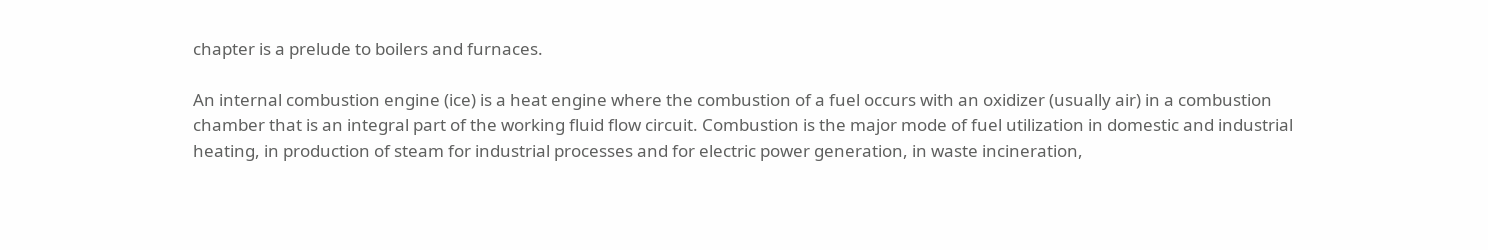chapter is a prelude to boilers and furnaces.

An internal combustion engine (ice) is a heat engine where the combustion of a fuel occurs with an oxidizer (usually air) in a combustion chamber that is an integral part of the working fluid flow circuit. Combustion is the major mode of fuel utilization in domestic and industrial heating, in production of steam for industrial processes and for electric power generation, in waste incineration,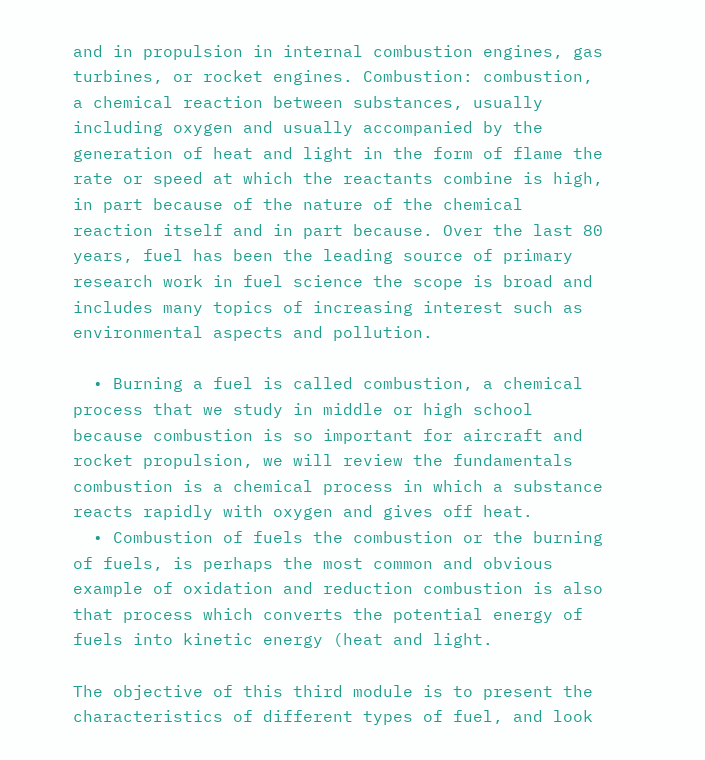and in propulsion in internal combustion engines, gas turbines, or rocket engines. Combustion: combustion, a chemical reaction between substances, usually including oxygen and usually accompanied by the generation of heat and light in the form of flame the rate or speed at which the reactants combine is high, in part because of the nature of the chemical reaction itself and in part because. Over the last 80 years, fuel has been the leading source of primary research work in fuel science the scope is broad and includes many topics of increasing interest such as environmental aspects and pollution.

  • Burning a fuel is called combustion, a chemical process that we study in middle or high school because combustion is so important for aircraft and rocket propulsion, we will review the fundamentals combustion is a chemical process in which a substance reacts rapidly with oxygen and gives off heat.
  • Combustion of fuels the combustion or the burning of fuels, is perhaps the most common and obvious example of oxidation and reduction combustion is also that process which converts the potential energy of fuels into kinetic energy (heat and light.

The objective of this third module is to present the characteristics of different types of fuel, and look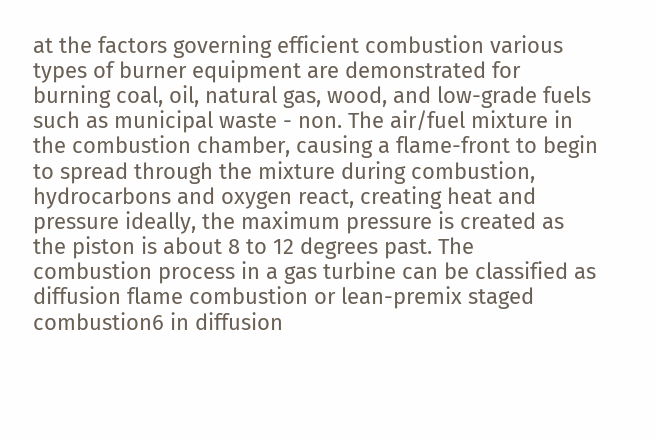at the factors governing efficient combustion various types of burner equipment are demonstrated for burning coal, oil, natural gas, wood, and low-grade fuels such as municipal waste - non. The air/fuel mixture in the combustion chamber, causing a flame-front to begin to spread through the mixture during combustion, hydrocarbons and oxygen react, creating heat and pressure ideally, the maximum pressure is created as the piston is about 8 to 12 degrees past. The combustion process in a gas turbine can be classified as diffusion flame combustion or lean-premix staged combustion6 in diffusion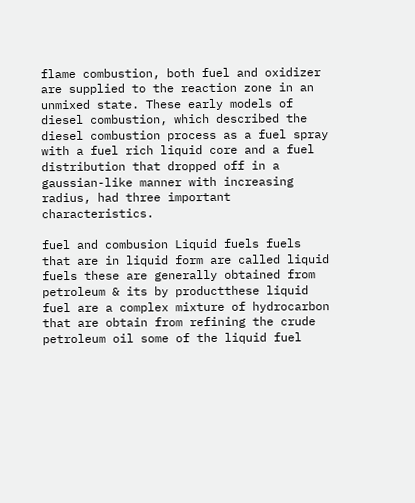flame combustion, both fuel and oxidizer are supplied to the reaction zone in an unmixed state. These early models of diesel combustion, which described the diesel combustion process as a fuel spray with a fuel rich liquid core and a fuel distribution that dropped off in a gaussian-like manner with increasing radius, had three important characteristics.

fuel and combusion Liquid fuels fuels that are in liquid form are called liquid fuels these are generally obtained from petroleum & its by productthese liquid fuel are a complex mixture of hydrocarbon that are obtain from refining the crude petroleum oil some of the liquid fuel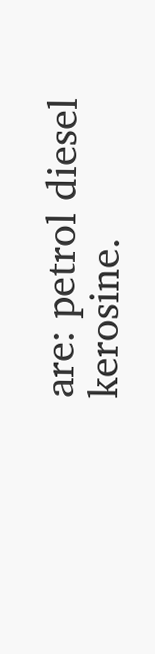are: petrol diesel kerosine.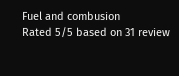Fuel and combusion
Rated 5/5 based on 31 review